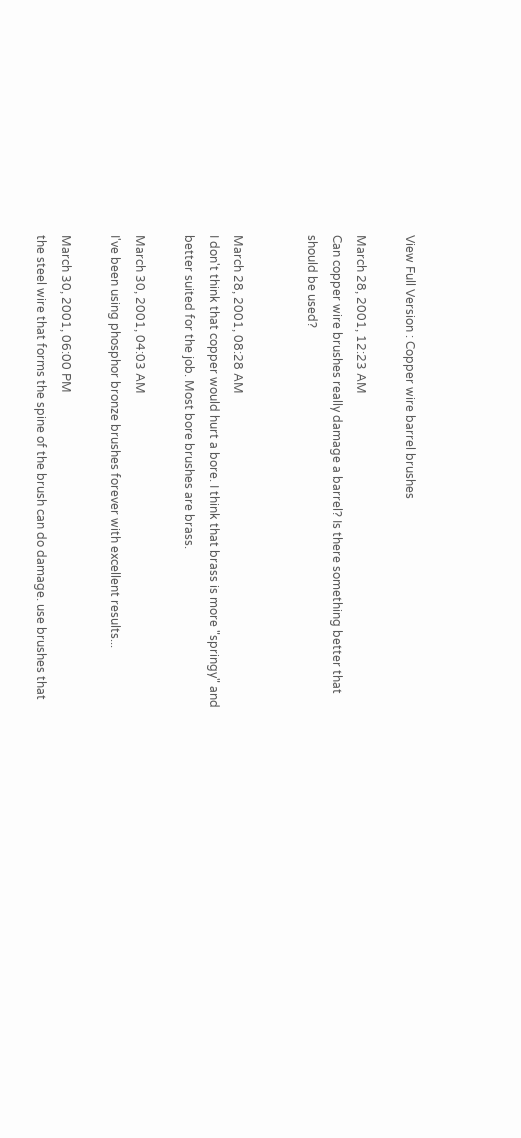View Full Version : Copper wire barrel brushes

March 28, 2001, 12:23 AM
Can copper wire brushes really damage a barrel? Is there something better that should be used?


March 28, 2001, 08:28 AM
I don't think that copper would hurt a bore. I think that brass is more "springy" and better suited for the job. Most bore brushes are brass.

March 30, 2001, 04:03 AM
I've been using phosphor bronze brushes forever with excellent results...

March 30, 2001, 06:00 PM
the steel wire that forms the spine of the brush can do damage. use brushes that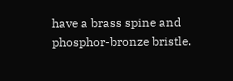have a brass spine and phosphor-bronze bristle.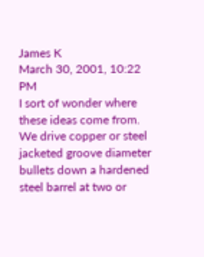James K
March 30, 2001, 10:22 PM
I sort of wonder where these ideas come from. We drive copper or steel jacketed groove diameter bullets down a hardened steel barrel at two or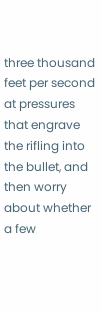three thousand feet per second at pressures that engrave the rifling into the bullet, and then worry about whether a few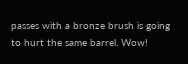passes with a bronze brush is going to hurt the same barrel. Wow!